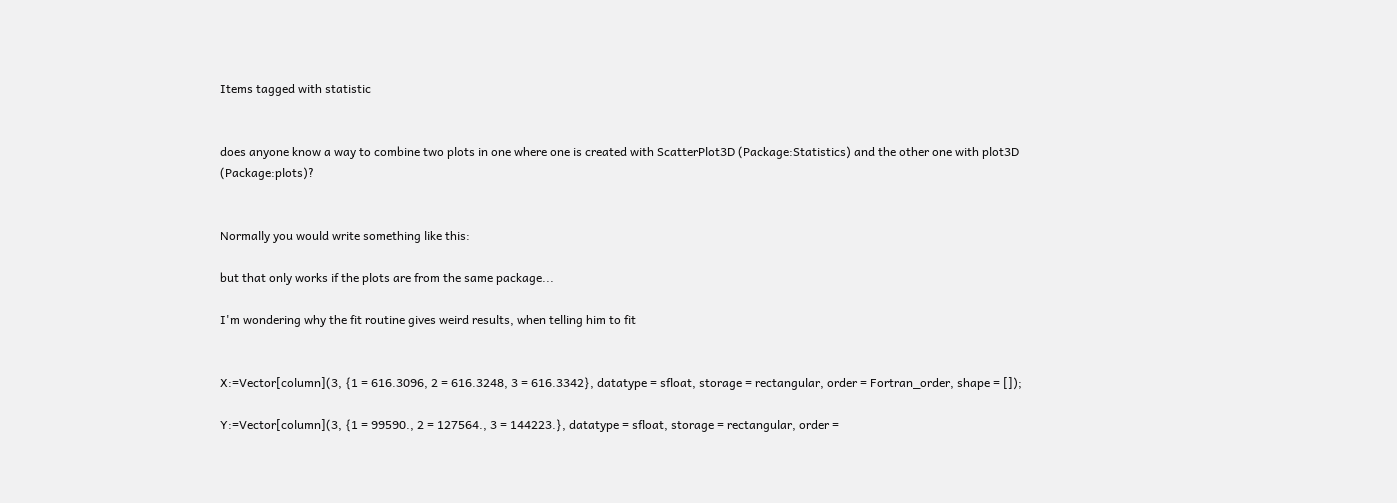Items tagged with statistic


does anyone know a way to combine two plots in one where one is created with ScatterPlot3D (Package:Statistics) and the other one with plot3D (Package:plots)?


Normally you would write something like this:

but that only works if the plots are from the same package...

I'm wondering why the fit routine gives weird results, when telling him to fit


X:=Vector[column](3, {1 = 616.3096, 2 = 616.3248, 3 = 616.3342}, datatype = sfloat, storage = rectangular, order = Fortran_order, shape = []);

Y:=Vector[column](3, {1 = 99590., 2 = 127564., 3 = 144223.}, datatype = sfloat, storage = rectangular, order =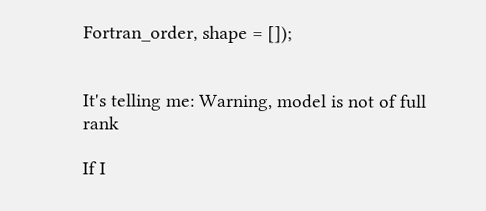Fortran_order, shape = []);


It's telling me: Warning, model is not of full rank

If I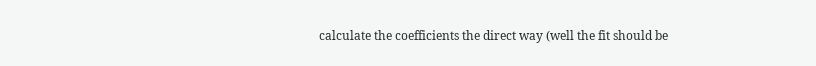calculate the coefficients the direct way (well the fit should be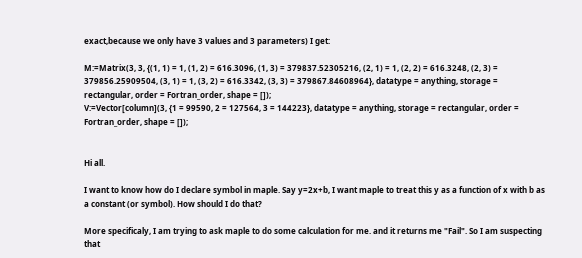exact,because we only have 3 values and 3 parameters) I get:

M:=Matrix(3, 3, {(1, 1) = 1, (1, 2) = 616.3096, (1, 3) = 379837.52305216, (2, 1) = 1, (2, 2) = 616.3248, (2, 3) = 379856.25909504, (3, 1) = 1, (3, 2) = 616.3342, (3, 3) = 379867.84608964}, datatype = anything, storage = rectangular, order = Fortran_order, shape = []);
V:=Vector[column](3, {1 = 99590, 2 = 127564, 3 = 144223}, datatype = anything, storage = rectangular, order = Fortran_order, shape = []);


Hi all.

I want to know how do I declare symbol in maple. Say y=2x+b, I want maple to treat this y as a function of x with b as a constant (or symbol). How should I do that?

More specificaly, I am trying to ask maple to do some calculation for me. and it returns me "Fail". So I am suspecting that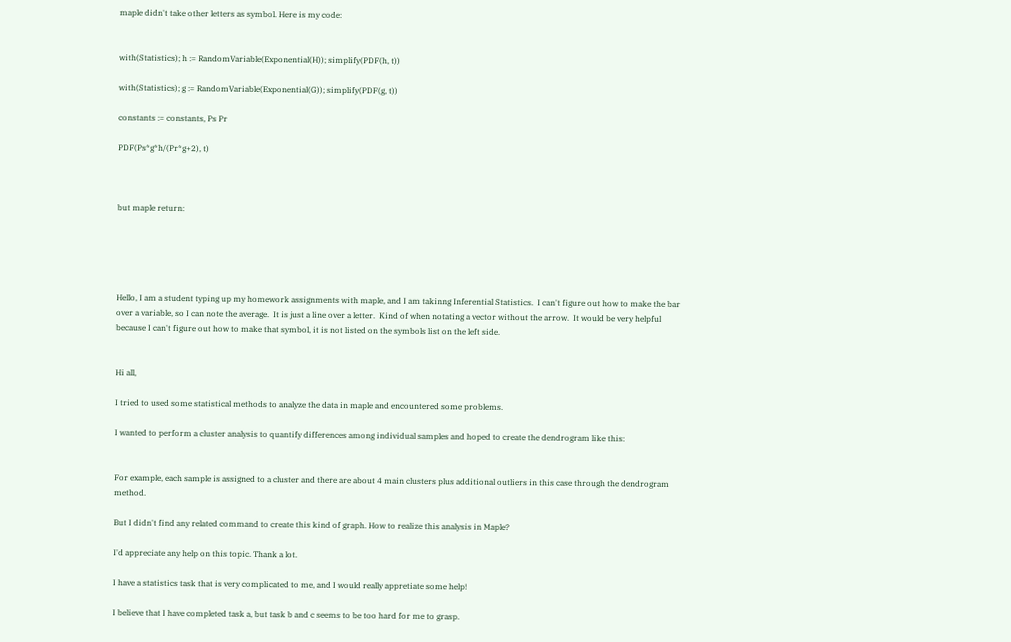maple didn't take other letters as symbol. Here is my code:


with(Statistics); h := RandomVariable(Exponential(H)); simplify(PDF(h, t))

with(Statistics); g := RandomVariable(Exponential(G)); simplify(PDF(g, t))

constants := constants, Ps Pr

PDF(Ps*g*h/(Pr*g+2), t)



but maple return:





Hello, I am a student typing up my homework assignments with maple, and I am takinng Inferential Statistics.  I can't figure out how to make the bar over a variable, so I can note the average.  It is just a line over a letter.  Kind of when notating a vector without the arrow.  It would be very helpful because I can't figure out how to make that symbol, it is not listed on the symbols list on the left side.


Hi all,

I tried to used some statistical methods to analyze the data in maple and encountered some problems.

I wanted to perform a cluster analysis to quantify differences among individual samples and hoped to create the dendrogram like this:


For example, each sample is assigned to a cluster and there are about 4 main clusters plus additional outliers in this case through the dendrogram method.

But I didn't find any related command to create this kind of graph. How to realize this analysis in Maple?

I'd appreciate any help on this topic. Thank a lot.

I have a statistics task that is very complicated to me, and I would really appretiate some help!

I believe that I have completed task a, but task b and c seems to be too hard for me to grasp.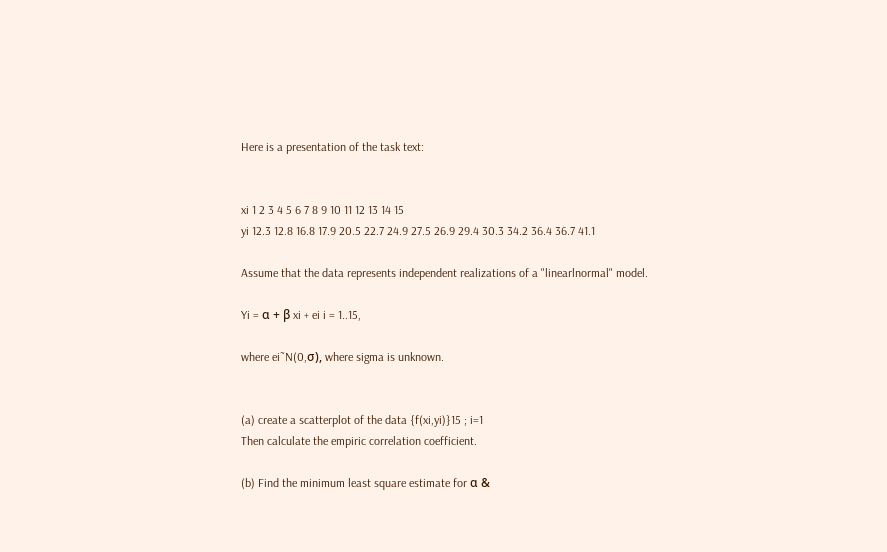Here is a presentation of the task text:


xi 1 2 3 4 5 6 7 8 9 10 11 12 13 14 15
yi 12.3 12.8 16.8 17.9 20.5 22.7 24.9 27.5 26.9 29.4 30.3 34.2 36.4 36.7 41.1

Assume that the data represents independent realizations of a "linearlnormal" model.

Yi = α + β xi + ei i = 1..15,

where ei˜N(0,σ), where sigma is unknown.


(a) create a scatterplot of the data {f(xi,yi)}15 ; i=1
Then calculate the empiric correlation coefficient.

(b) Find the minimum least square estimate for α &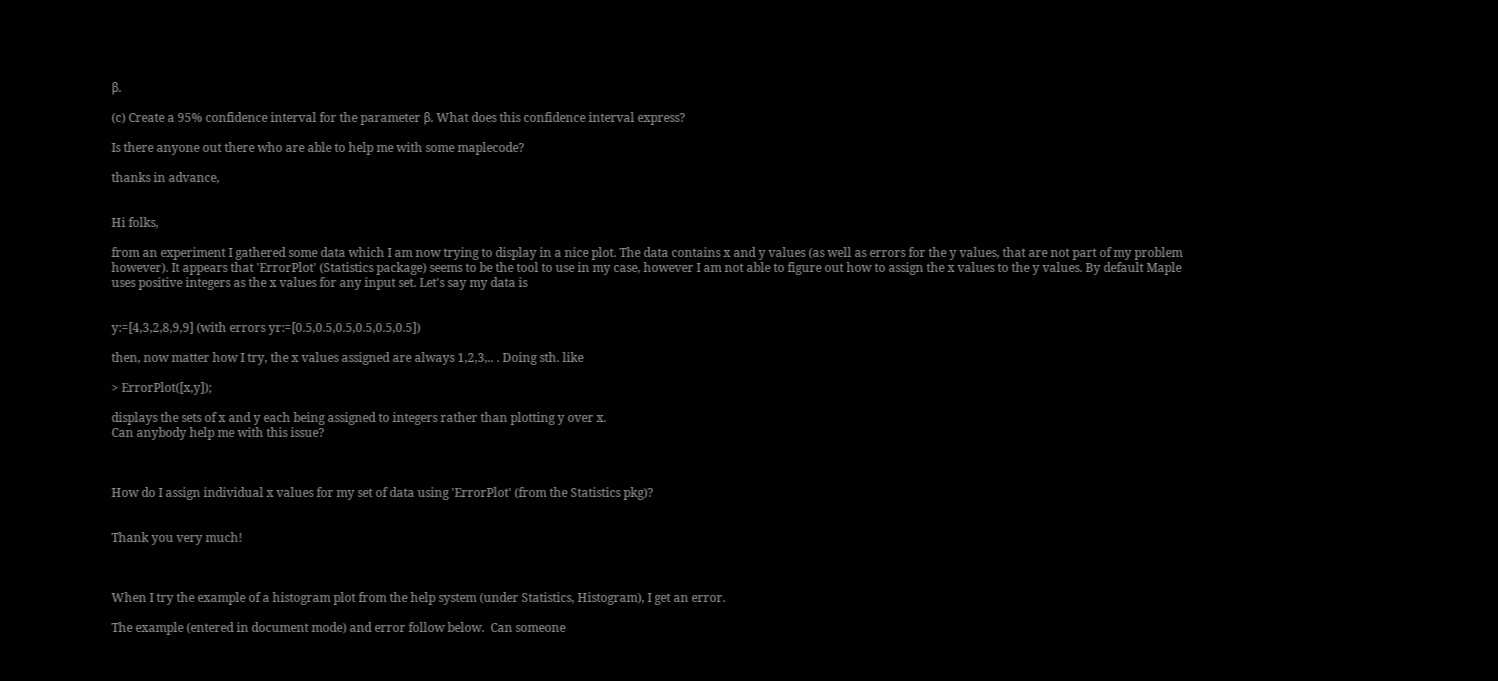β.

(c) Create a 95% confidence interval for the parameter β. What does this confidence interval express?

Is there anyone out there who are able to help me with some maplecode?

thanks in advance,


Hi folks,

from an experiment I gathered some data which I am now trying to display in a nice plot. The data contains x and y values (as well as errors for the y values, that are not part of my problem however). It appears that 'ErrorPlot' (Statistics package) seems to be the tool to use in my case, however I am not able to figure out how to assign the x values to the y values. By default Maple uses positive integers as the x values for any input set. Let's say my data is


y:=[4,3,2,8,9,9] (with errors yr:=[0.5,0.5,0.5,0.5,0.5,0.5])

then, now matter how I try, the x values assigned are always 1,2,3,.. . Doing sth. like

> ErrorPlot([x,y]);

displays the sets of x and y each being assigned to integers rather than plotting y over x.
Can anybody help me with this issue?



How do I assign individual x values for my set of data using 'ErrorPlot' (from the Statistics pkg)?


Thank you very much!



When I try the example of a histogram plot from the help system (under Statistics, Histogram), I get an error.

The example (entered in document mode) and error follow below.  Can someone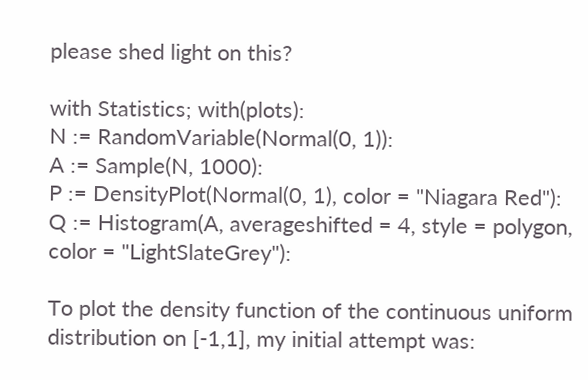please shed light on this?

with Statistics; with(plots):
N := RandomVariable(Normal(0, 1)):
A := Sample(N, 1000):
P := DensityPlot(Normal(0, 1), color = "Niagara Red"):
Q := Histogram(A, averageshifted = 4, style = polygon, color = "LightSlateGrey"):

To plot the density function of the continuous uniform distribution on [-1,1], my initial attempt was: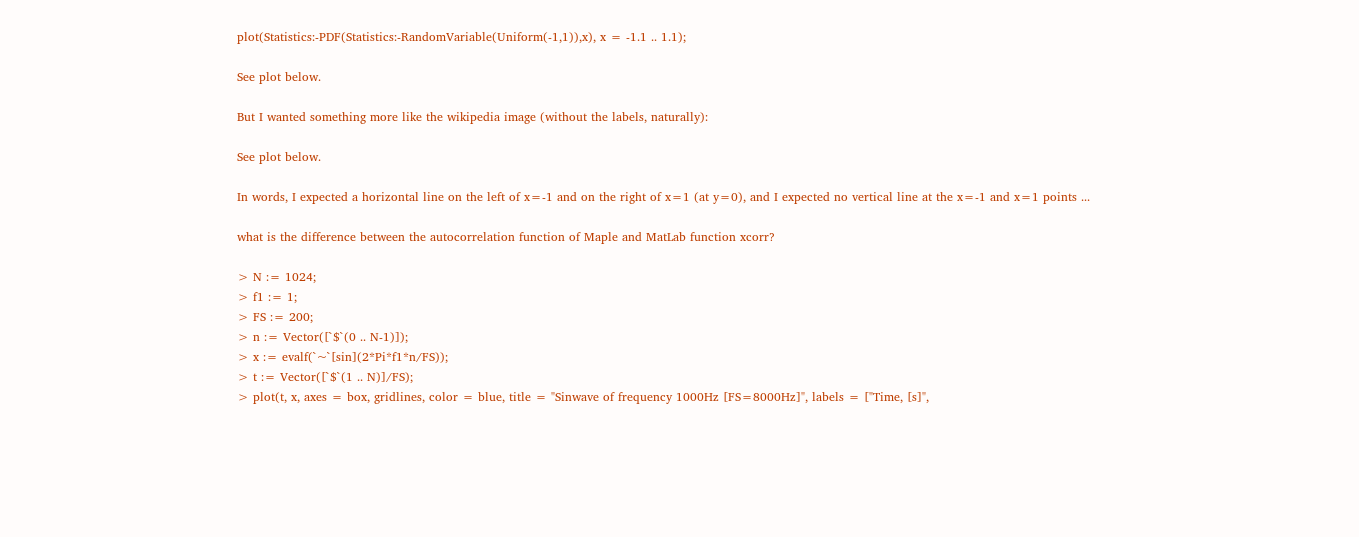plot(Statistics:-PDF(Statistics:-RandomVariable(Uniform(-1,1)),x), x = -1.1 .. 1.1);

See plot below.

But I wanted something more like the wikipedia image (without the labels, naturally):

See plot below.

In words, I expected a horizontal line on the left of x=-1 and on the right of x=1 (at y=0), and I expected no vertical line at the x=-1 and x=1 points ...

what is the difference between the autocorrelation function of Maple and MatLab function xcorr?

> N := 1024;
> f1 := 1;
> FS := 200;
> n := Vector([`$`(0 .. N-1)]);
> x := evalf(`~`[sin](2*Pi*f1*n/FS));
> t := Vector([`$`(1 .. N)]/FS);
> plot(t, x, axes = box, gridlines, color = blue, title = "Sinwave of frequency 1000Hz [FS=8000Hz]", labels = ["Time, [s]",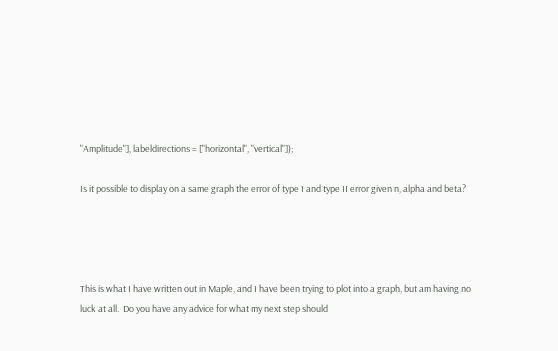"Amplitude"], labeldirections = ["horizontal", "vertical"]);

Is it possible to display on a same graph the error of type I and type II error given n, alpha and beta?




This is what I have written out in Maple, and I have been trying to plot into a graph, but am having no luck at all.  Do you have any advice for what my next step should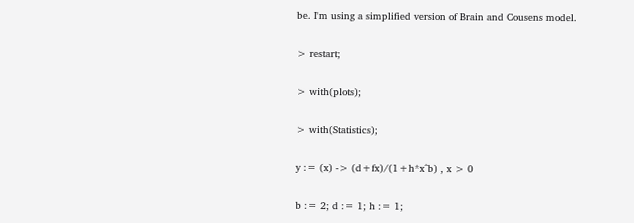be. I'm using a simplified version of Brain and Cousens model.

> restart;

> with(plots);

> with(Statistics);

y := (x) -> (d+fx)/(1+h*x^b) , x > 0

b := 2; d := 1; h := 1;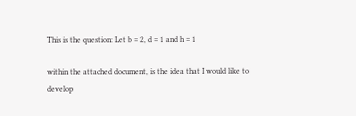This is the question: Let b = 2, d = 1 and h = 1

within the attached document, is the idea that I would like to develop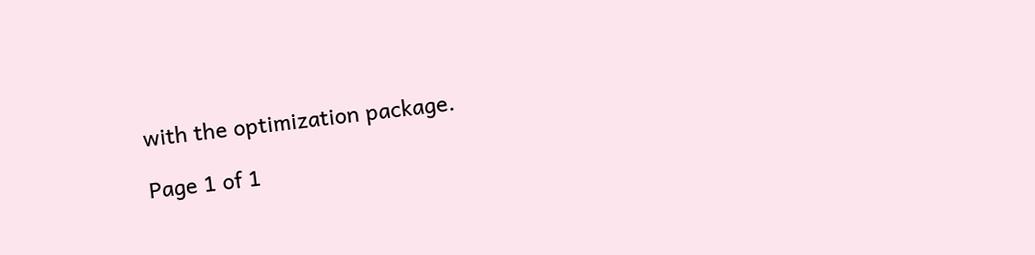with the optimization package.

Page 1 of 1